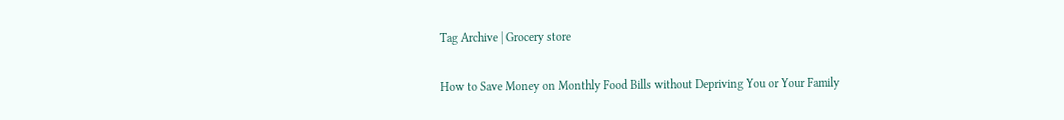Tag Archive | Grocery store

How to Save Money on Monthly Food Bills without Depriving You or Your Family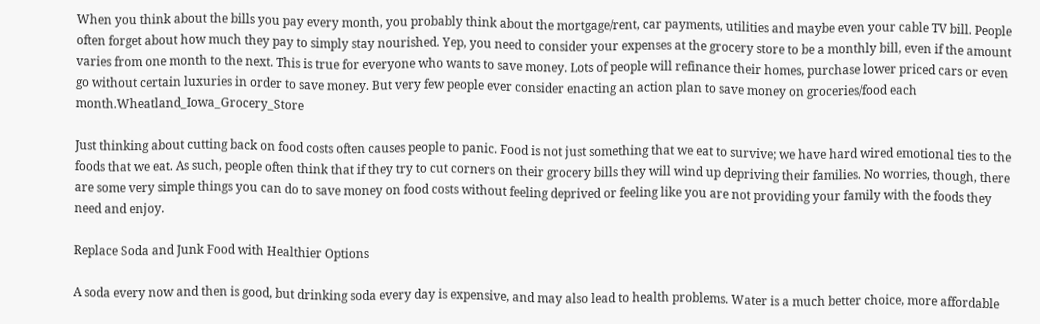When you think about the bills you pay every month, you probably think about the mortgage/rent, car payments, utilities and maybe even your cable TV bill. People often forget about how much they pay to simply stay nourished. Yep, you need to consider your expenses at the grocery store to be a monthly bill, even if the amount varies from one month to the next. This is true for everyone who wants to save money. Lots of people will refinance their homes, purchase lower priced cars or even go without certain luxuries in order to save money. But very few people ever consider enacting an action plan to save money on groceries/food each month.Wheatland_Iowa_Grocery_Store

Just thinking about cutting back on food costs often causes people to panic. Food is not just something that we eat to survive; we have hard wired emotional ties to the foods that we eat. As such, people often think that if they try to cut corners on their grocery bills they will wind up depriving their families. No worries, though, there are some very simple things you can do to save money on food costs without feeling deprived or feeling like you are not providing your family with the foods they need and enjoy.

Replace Soda and Junk Food with Healthier Options

A soda every now and then is good, but drinking soda every day is expensive, and may also lead to health problems. Water is a much better choice, more affordable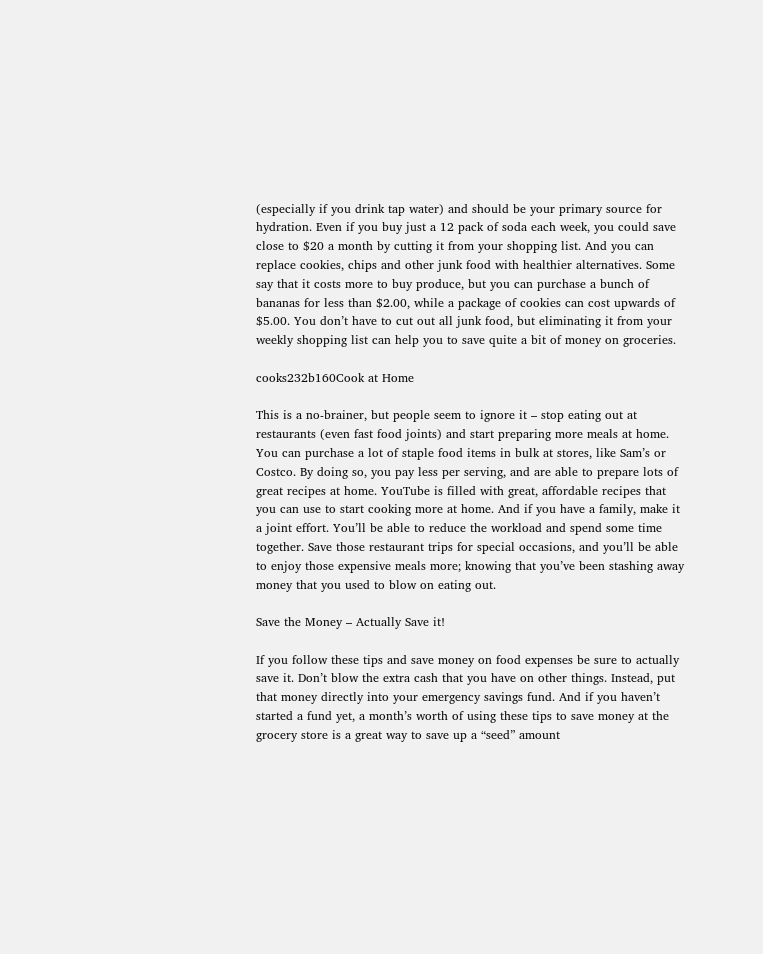(especially if you drink tap water) and should be your primary source for hydration. Even if you buy just a 12 pack of soda each week, you could save close to $20 a month by cutting it from your shopping list. And you can replace cookies, chips and other junk food with healthier alternatives. Some say that it costs more to buy produce, but you can purchase a bunch of bananas for less than $2.00, while a package of cookies can cost upwards of $5.00. You don’t have to cut out all junk food, but eliminating it from your weekly shopping list can help you to save quite a bit of money on groceries.

cooks232b160Cook at Home

This is a no-brainer, but people seem to ignore it – stop eating out at restaurants (even fast food joints) and start preparing more meals at home. You can purchase a lot of staple food items in bulk at stores, like Sam’s or Costco. By doing so, you pay less per serving, and are able to prepare lots of great recipes at home. YouTube is filled with great, affordable recipes that you can use to start cooking more at home. And if you have a family, make it a joint effort. You’ll be able to reduce the workload and spend some time together. Save those restaurant trips for special occasions, and you’ll be able to enjoy those expensive meals more; knowing that you’ve been stashing away money that you used to blow on eating out.

Save the Money – Actually Save it!

If you follow these tips and save money on food expenses be sure to actually save it. Don’t blow the extra cash that you have on other things. Instead, put that money directly into your emergency savings fund. And if you haven’t started a fund yet, a month’s worth of using these tips to save money at the grocery store is a great way to save up a “seed” amount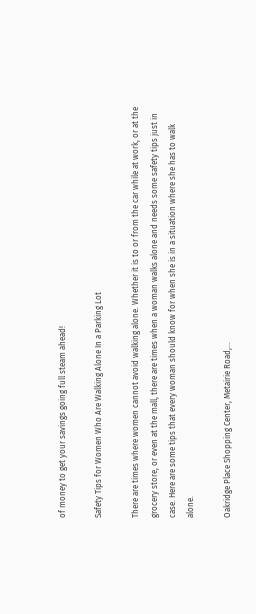of money to get your savings going full steam ahead!

Safety Tips for Women Who Are Walking Alone In a Parking Lot

There are times where women cannot avoid walking alone. Whether it is to or from the car while at work, or at the grocery store, or even at the mall, there are times when a woman walks alone and needs some safety tips just in case. Here are some tips that every woman should know for when she is in a situation where she has to walk alone.

Oakridge Place Shopping Center, Metairie Road,...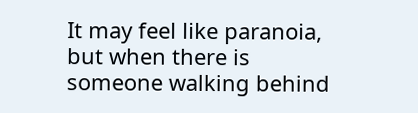It may feel like paranoia, but when there is someone walking behind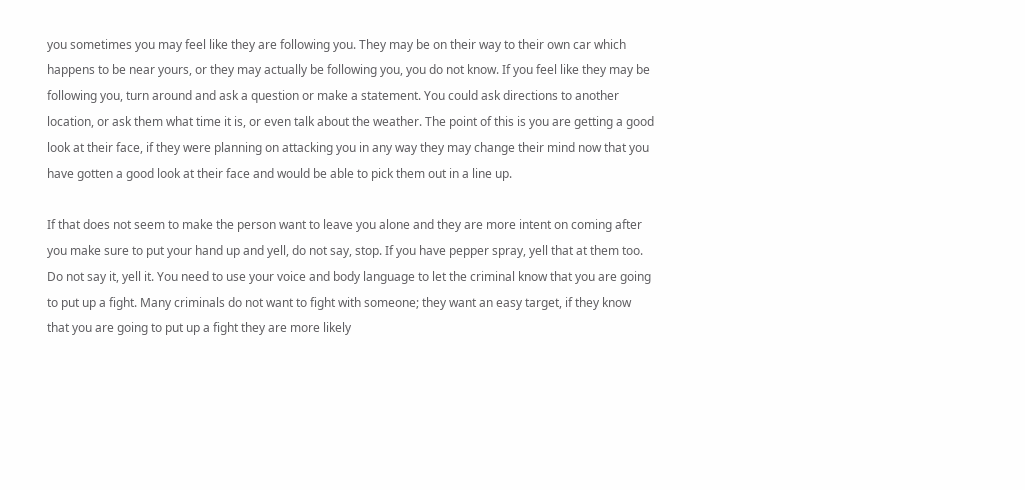you sometimes you may feel like they are following you. They may be on their way to their own car which happens to be near yours, or they may actually be following you, you do not know. If you feel like they may be following you, turn around and ask a question or make a statement. You could ask directions to another location, or ask them what time it is, or even talk about the weather. The point of this is you are getting a good look at their face, if they were planning on attacking you in any way they may change their mind now that you have gotten a good look at their face and would be able to pick them out in a line up.

If that does not seem to make the person want to leave you alone and they are more intent on coming after you make sure to put your hand up and yell, do not say, stop. If you have pepper spray, yell that at them too. Do not say it, yell it. You need to use your voice and body language to let the criminal know that you are going to put up a fight. Many criminals do not want to fight with someone; they want an easy target, if they know that you are going to put up a fight they are more likely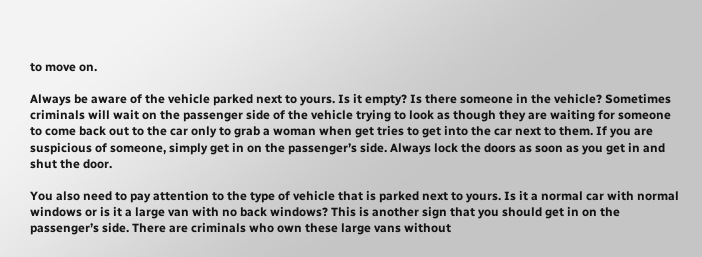to move on.

Always be aware of the vehicle parked next to yours. Is it empty? Is there someone in the vehicle? Sometimes criminals will wait on the passenger side of the vehicle trying to look as though they are waiting for someone to come back out to the car only to grab a woman when get tries to get into the car next to them. If you are suspicious of someone, simply get in on the passenger’s side. Always lock the doors as soon as you get in and shut the door.

You also need to pay attention to the type of vehicle that is parked next to yours. Is it a normal car with normal windows or is it a large van with no back windows? This is another sign that you should get in on the passenger’s side. There are criminals who own these large vans without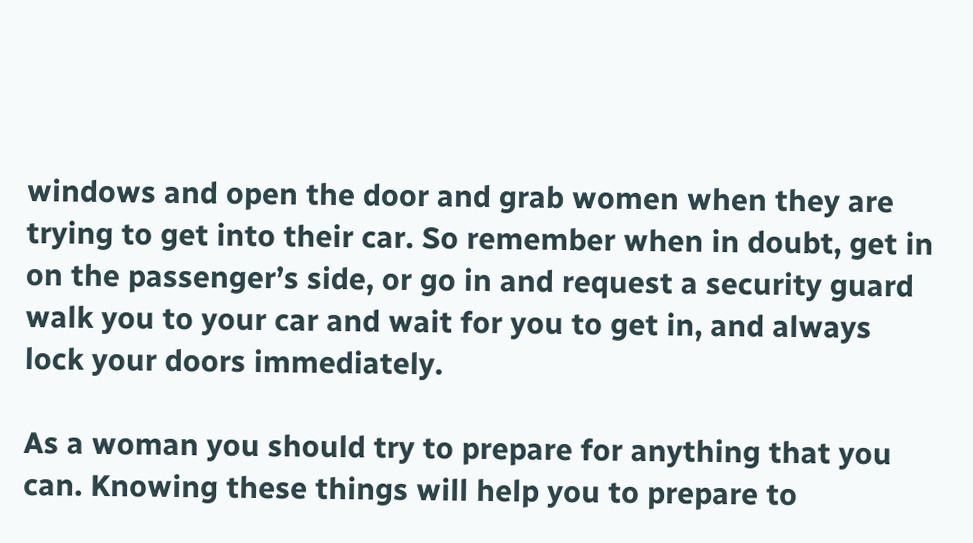windows and open the door and grab women when they are trying to get into their car. So remember when in doubt, get in on the passenger’s side, or go in and request a security guard walk you to your car and wait for you to get in, and always lock your doors immediately.

As a woman you should try to prepare for anything that you can. Knowing these things will help you to prepare to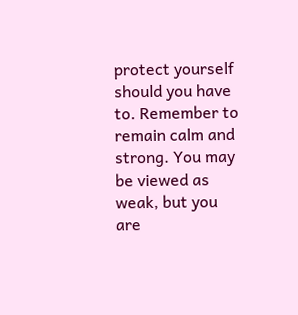protect yourself should you have to. Remember to remain calm and strong. You may be viewed as weak, but you are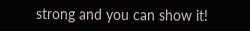strong and you can show it!